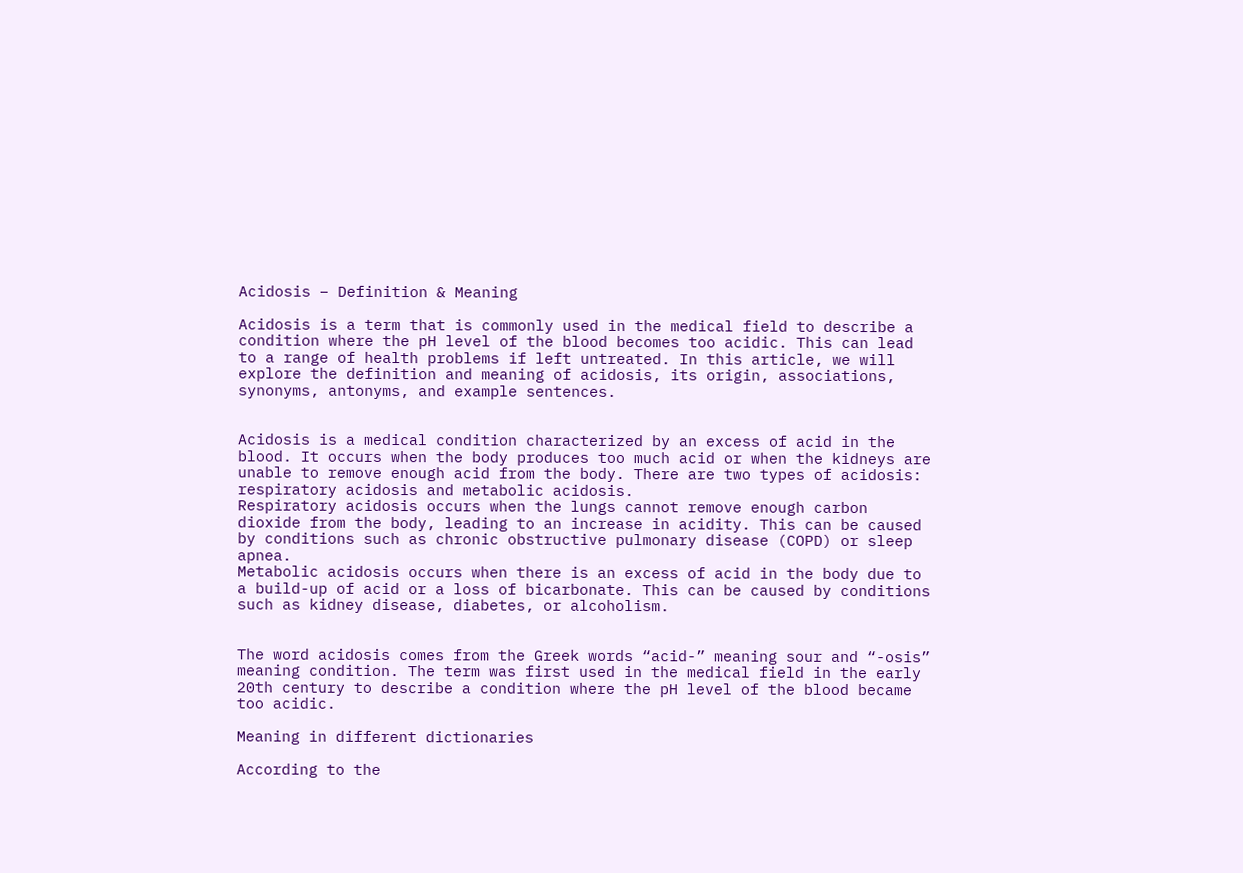Acidosis – Definition & Meaning

Acidosis is a term that is commonly used in the medical field to describe a condition where the pH level of the blood becomes too acidic. This can lead to a range of health problems if left untreated. In this article, we will explore the definition and meaning of acidosis, its origin, associations, synonyms, antonyms, and example sentences.


Acidosis is a medical condition characterized by an excess of acid in the blood. It occurs when the body produces too much acid or when the kidneys are unable to remove enough acid from the body. There are two types of acidosis: respiratory acidosis and metabolic acidosis.
Respiratory acidosis occurs when the lungs cannot remove enough carbon dioxide from the body, leading to an increase in acidity. This can be caused by conditions such as chronic obstructive pulmonary disease (COPD) or sleep apnea.
Metabolic acidosis occurs when there is an excess of acid in the body due to a build-up of acid or a loss of bicarbonate. This can be caused by conditions such as kidney disease, diabetes, or alcoholism.


The word acidosis comes from the Greek words “acid-” meaning sour and “-osis” meaning condition. The term was first used in the medical field in the early 20th century to describe a condition where the pH level of the blood became too acidic.

Meaning in different dictionaries

According to the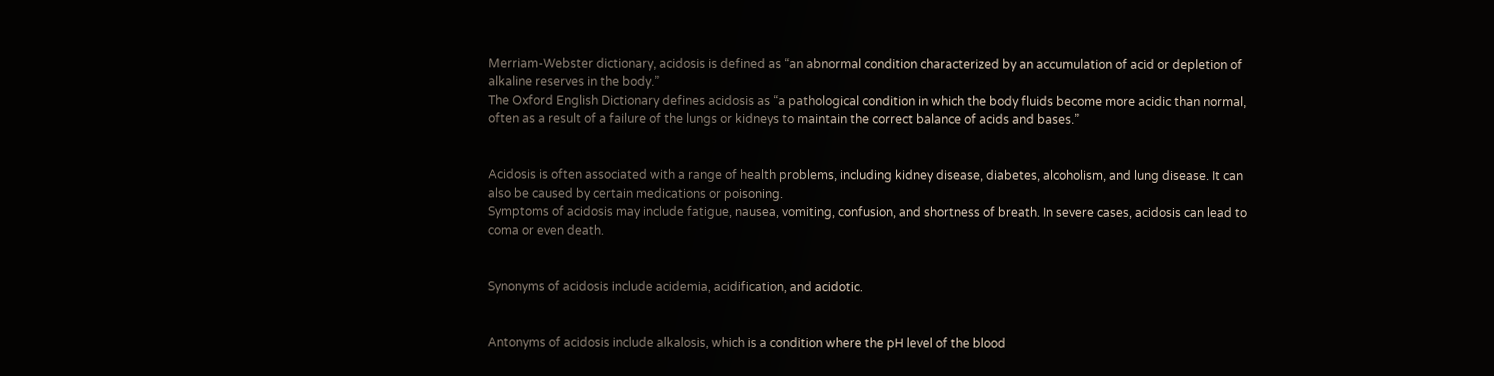Merriam-Webster dictionary, acidosis is defined as “an abnormal condition characterized by an accumulation of acid or depletion of alkaline reserves in the body.”
The Oxford English Dictionary defines acidosis as “a pathological condition in which the body fluids become more acidic than normal, often as a result of a failure of the lungs or kidneys to maintain the correct balance of acids and bases.”


Acidosis is often associated with a range of health problems, including kidney disease, diabetes, alcoholism, and lung disease. It can also be caused by certain medications or poisoning.
Symptoms of acidosis may include fatigue, nausea, vomiting, confusion, and shortness of breath. In severe cases, acidosis can lead to coma or even death.


Synonyms of acidosis include acidemia, acidification, and acidotic.


Antonyms of acidosis include alkalosis, which is a condition where the pH level of the blood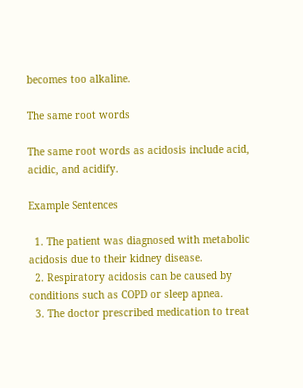becomes too alkaline.

The same root words

The same root words as acidosis include acid, acidic, and acidify.

Example Sentences

  1. The patient was diagnosed with metabolic acidosis due to their kidney disease.
  2. Respiratory acidosis can be caused by conditions such as COPD or sleep apnea.
  3. The doctor prescribed medication to treat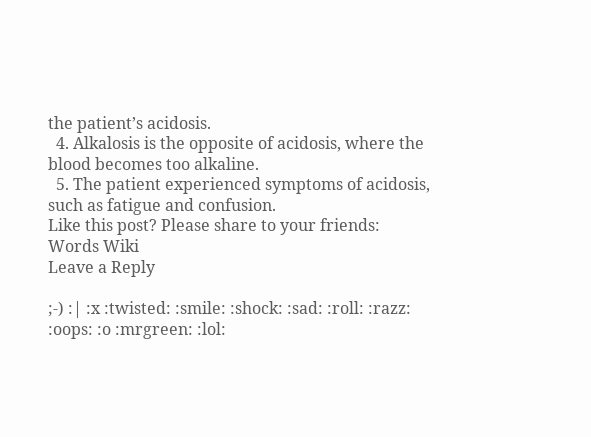the patient’s acidosis.
  4. Alkalosis is the opposite of acidosis, where the blood becomes too alkaline.
  5. The patient experienced symptoms of acidosis, such as fatigue and confusion.
Like this post? Please share to your friends:
Words Wiki
Leave a Reply

;-) :| :x :twisted: :smile: :shock: :sad: :roll: :razz: :oops: :o :mrgreen: :lol: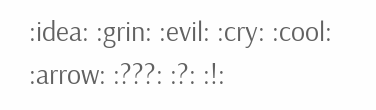:idea: :grin: :evil: :cry: :cool: :arrow: :???: :?: :!: